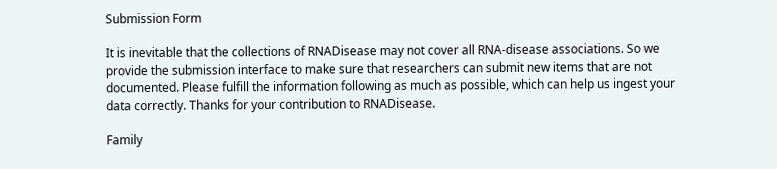Submission Form

It is inevitable that the collections of RNADisease may not cover all RNA-disease associations. So we provide the submission interface to make sure that researchers can submit new items that are not documented. Please fulfill the information following as much as possible, which can help us ingest your data correctly. Thanks for your contribution to RNADisease.

Family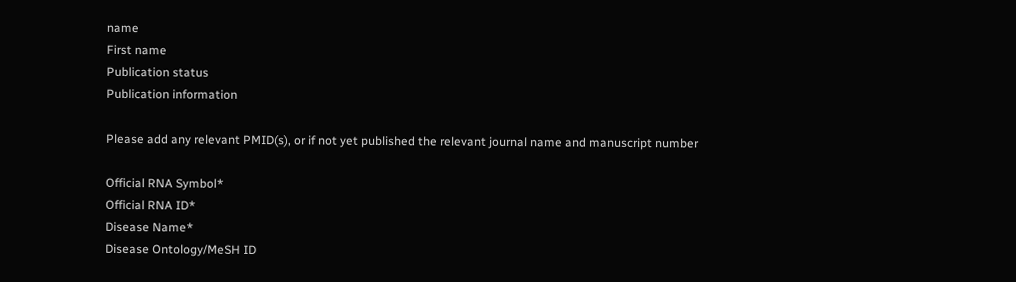name
First name
Publication status
Publication information

Please add any relevant PMID(s), or if not yet published the relevant journal name and manuscript number

Official RNA Symbol*
Official RNA ID*
Disease Name*
Disease Ontology/MeSH ID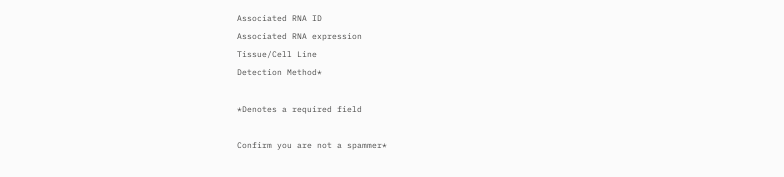Associated RNA ID
Associated RNA expression
Tissue/Cell Line
Detection Method*

*Denotes a required field

Confirm you are not a spammer*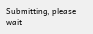Submitting, please wait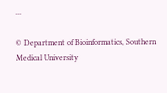...

© Department of Bioinformatics, Southern Medical University